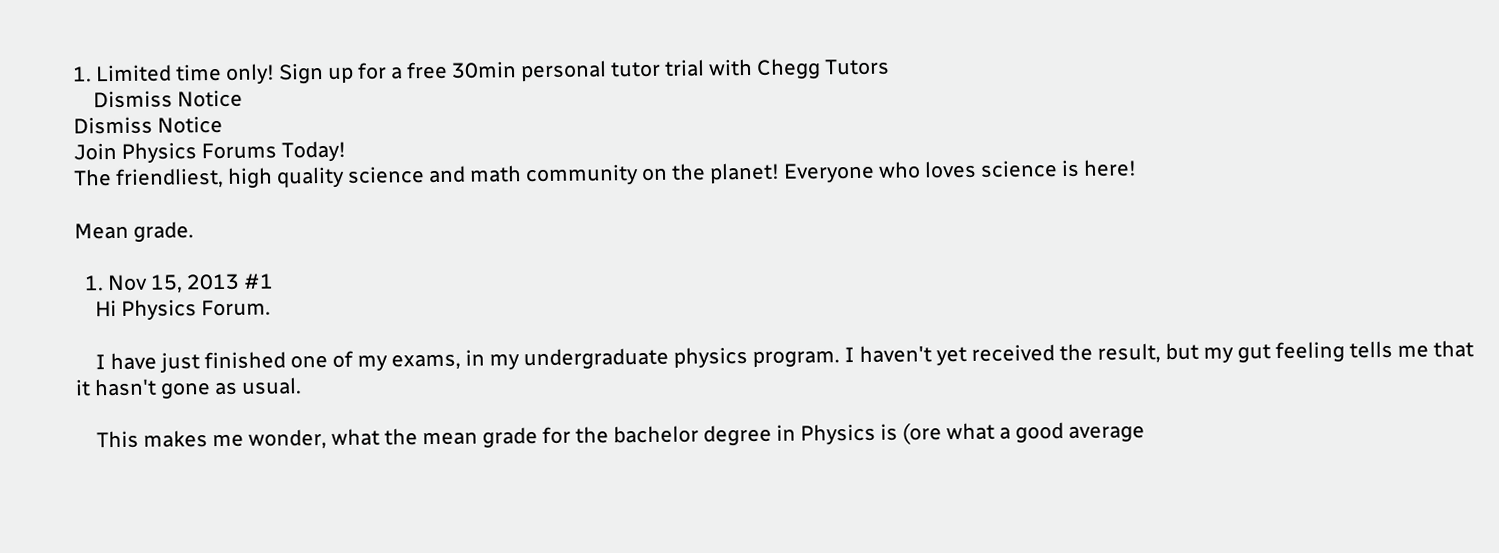1. Limited time only! Sign up for a free 30min personal tutor trial with Chegg Tutors
    Dismiss Notice
Dismiss Notice
Join Physics Forums Today!
The friendliest, high quality science and math community on the planet! Everyone who loves science is here!

Mean grade.

  1. Nov 15, 2013 #1
    Hi Physics Forum.

    I have just finished one of my exams, in my undergraduate physics program. I haven't yet received the result, but my gut feeling tells me that it hasn't gone as usual.

    This makes me wonder, what the mean grade for the bachelor degree in Physics is (ore what a good average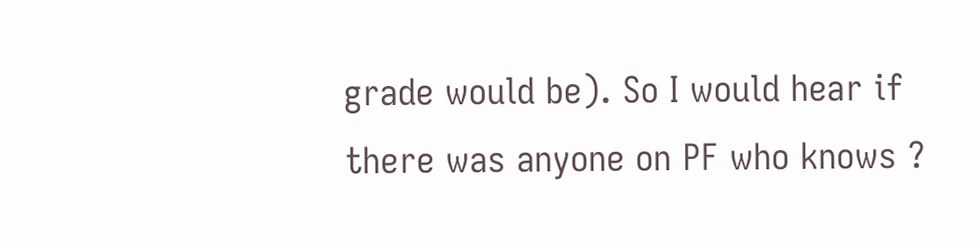grade would be). So I would hear if there was anyone on PF who knows ?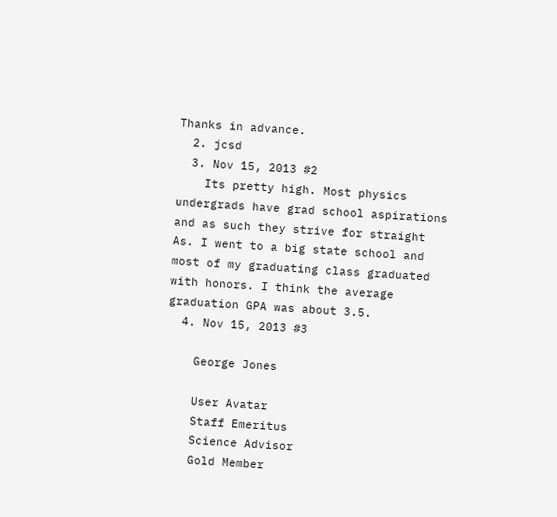Thanks in advance.
  2. jcsd
  3. Nov 15, 2013 #2
    Its pretty high. Most physics undergrads have grad school aspirations and as such they strive for straight As. I went to a big state school and most of my graduating class graduated with honors. I think the average graduation GPA was about 3.5.
  4. Nov 15, 2013 #3

    George Jones

    User Avatar
    Staff Emeritus
    Science Advisor
    Gold Member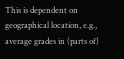This is dependent on geographical location, e.g., average grades in (parts of)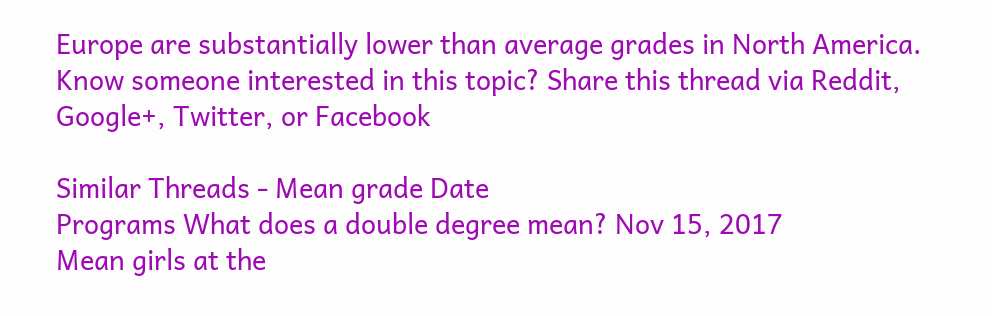Europe are substantially lower than average grades in North America.
Know someone interested in this topic? Share this thread via Reddit, Google+, Twitter, or Facebook

Similar Threads - Mean grade Date
Programs What does a double degree mean? Nov 15, 2017
Mean girls at the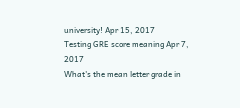university! Apr 15, 2017
Testing GRE score meaning Apr 7, 2017
What's the mean letter grade in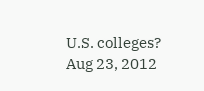U.S. colleges? Aug 23, 2012